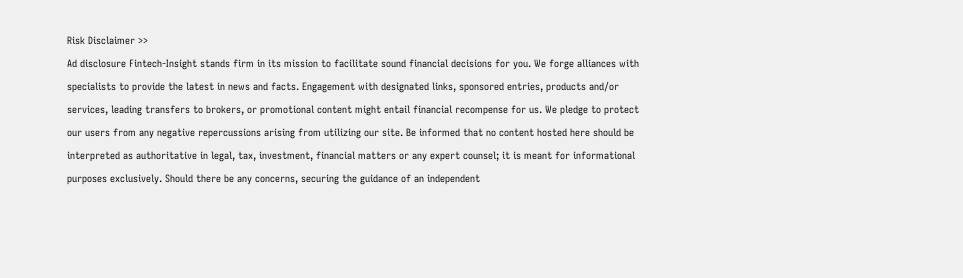Risk Disclaimer >>
Ad disclosure Fintech-Insight stands firm in its mission to facilitate sound financial decisions for you. We forge alliances with specialists to provide the latest in news and facts. Engagement with designated links, sponsored entries, products and/or services, leading transfers to brokers, or promotional content might entail financial recompense for us. We pledge to protect our users from any negative repercussions arising from utilizing our site. Be informed that no content hosted here should be interpreted as authoritative in legal, tax, investment, financial matters or any expert counsel; it is meant for informational purposes exclusively. Should there be any concerns, securing the guidance of an independent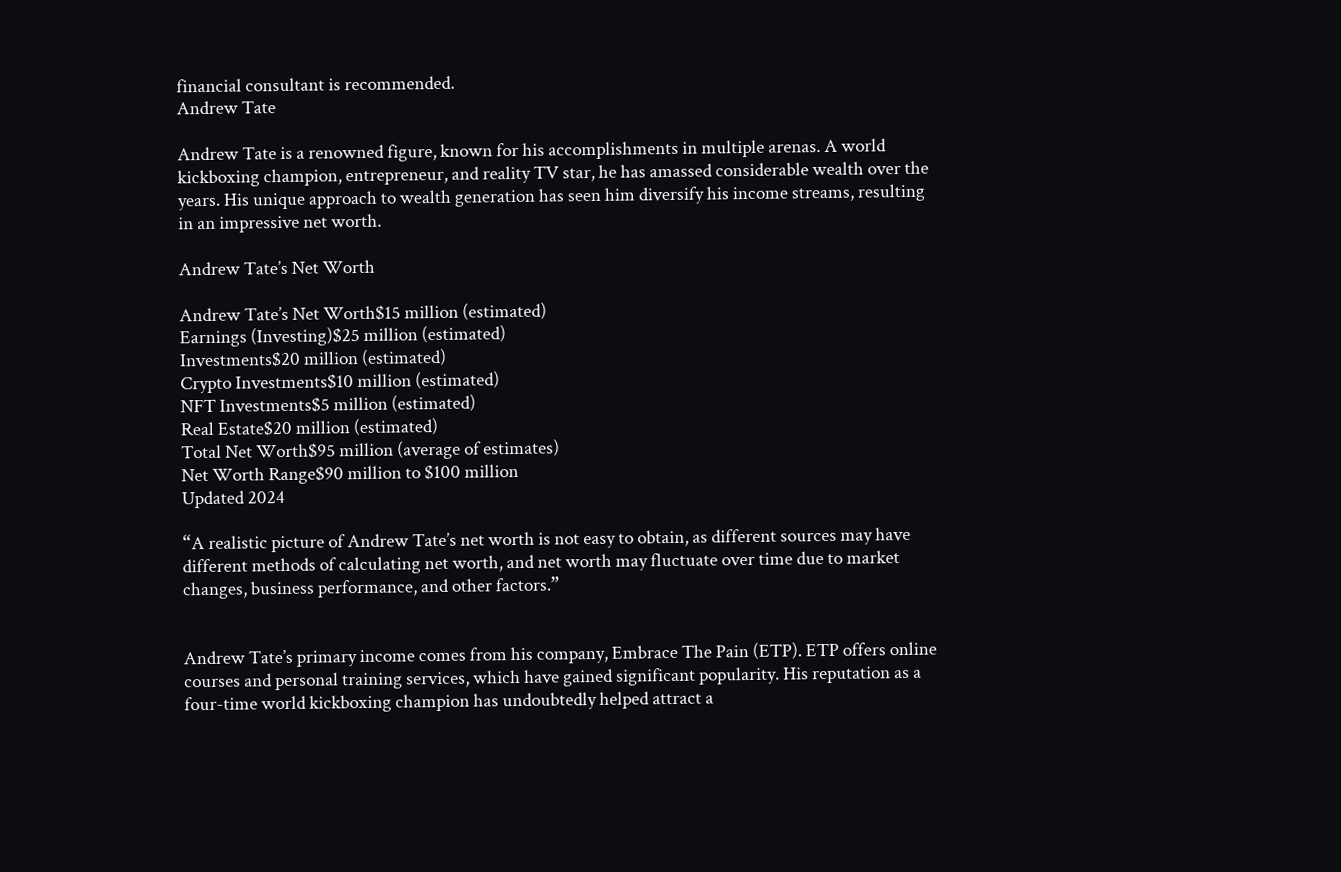financial consultant is recommended.
Andrew Tate

Andrew Tate is a renowned figure, known for his accomplishments in multiple arenas. A world kickboxing champion, entrepreneur, and reality TV star, he has amassed considerable wealth over the years. His unique approach to wealth generation has seen him diversify his income streams, resulting in an impressive net worth.

Andrew Tate’s Net Worth

Andrew Tate’s Net Worth$15 million (estimated)
Earnings (Investing)$25 million (estimated)
Investments$20 million (estimated)
Crypto Investments$10 million (estimated)
NFT Investments$5 million (estimated)
Real Estate$20 million (estimated)
Total Net Worth$95 million (average of estimates)
Net Worth Range$90 million to $100 million
Updated 2024

“A realistic picture of Andrew Tate’s net worth is not easy to obtain, as different sources may have different methods of calculating net worth, and net worth may fluctuate over time due to market changes, business performance, and other factors.”


Andrew Tate’s primary income comes from his company, Embrace The Pain (ETP). ETP offers online courses and personal training services, which have gained significant popularity. His reputation as a four-time world kickboxing champion has undoubtedly helped attract a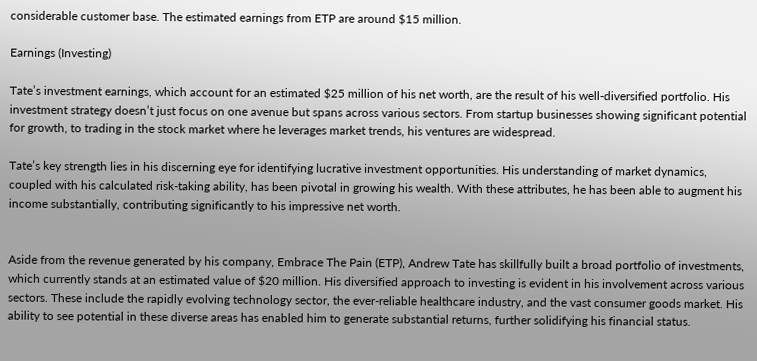considerable customer base. The estimated earnings from ETP are around $15 million.

Earnings (Investing)

Tate’s investment earnings, which account for an estimated $25 million of his net worth, are the result of his well-diversified portfolio. His investment strategy doesn’t just focus on one avenue but spans across various sectors. From startup businesses showing significant potential for growth, to trading in the stock market where he leverages market trends, his ventures are widespread.

Tate’s key strength lies in his discerning eye for identifying lucrative investment opportunities. His understanding of market dynamics, coupled with his calculated risk-taking ability, has been pivotal in growing his wealth. With these attributes, he has been able to augment his income substantially, contributing significantly to his impressive net worth.


Aside from the revenue generated by his company, Embrace The Pain (ETP), Andrew Tate has skillfully built a broad portfolio of investments, which currently stands at an estimated value of $20 million. His diversified approach to investing is evident in his involvement across various sectors. These include the rapidly evolving technology sector, the ever-reliable healthcare industry, and the vast consumer goods market. His ability to see potential in these diverse areas has enabled him to generate substantial returns, further solidifying his financial status.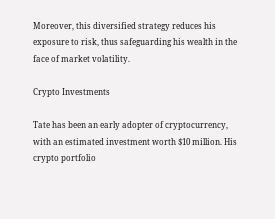Moreover, this diversified strategy reduces his exposure to risk, thus safeguarding his wealth in the face of market volatility.

Crypto Investments

Tate has been an early adopter of cryptocurrency, with an estimated investment worth $10 million. His crypto portfolio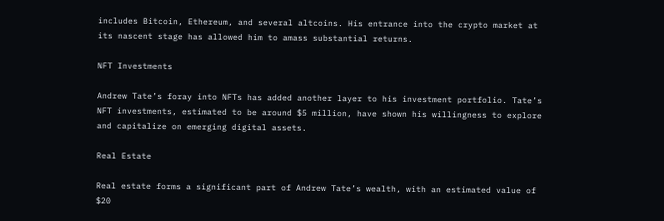includes Bitcoin, Ethereum, and several altcoins. His entrance into the crypto market at its nascent stage has allowed him to amass substantial returns.

NFT Investments

Andrew Tate’s foray into NFTs has added another layer to his investment portfolio. Tate’s NFT investments, estimated to be around $5 million, have shown his willingness to explore and capitalize on emerging digital assets.

Real Estate

Real estate forms a significant part of Andrew Tate’s wealth, with an estimated value of $20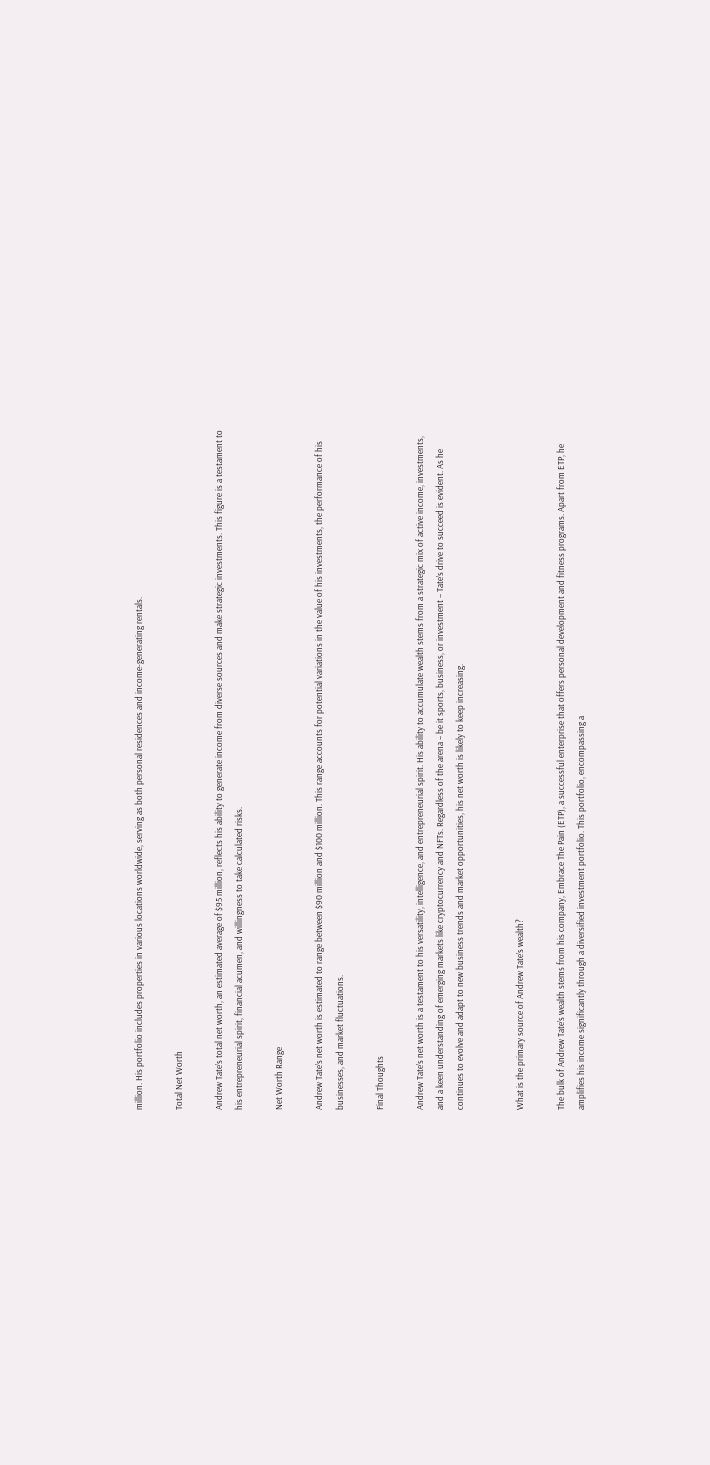million. His portfolio includes properties in various locations worldwide, serving as both personal residences and income-generating rentals.

Total Net Worth

Andrew Tate’s total net worth, an estimated average of $95 million, reflects his ability to generate income from diverse sources and make strategic investments. This figure is a testament to his entrepreneurial spirit, financial acumen, and willingness to take calculated risks.

Net Worth Range

Andrew Tate’s net worth is estimated to range between $90 million and $100 million. This range accounts for potential variations in the value of his investments, the performance of his businesses, and market fluctuations.

Final Thoughts

Andrew Tate’s net worth is a testament to his versatility, intelligence, and entrepreneurial spirit. His ability to accumulate wealth stems from a strategic mix of active income, investments, and a keen understanding of emerging markets like cryptocurrency and NFTs. Regardless of the arena – be it sports, business, or investment – Tate’s drive to succeed is evident. As he continues to evolve and adapt to new business trends and market opportunities, his net worth is likely to keep increasing.


What is the primary source of Andrew Tate’s wealth?

The bulk of Andrew Tate’s wealth stems from his company, Embrace The Pain (ETP), a successful enterprise that offers personal development and fitness programs. Apart from ETP, he amplifies his income significantly through a diversified investment portfolio. This portfolio, encompassing a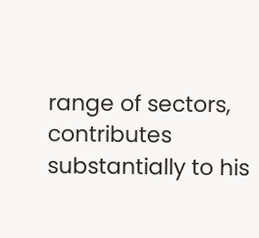range of sectors, contributes substantially to his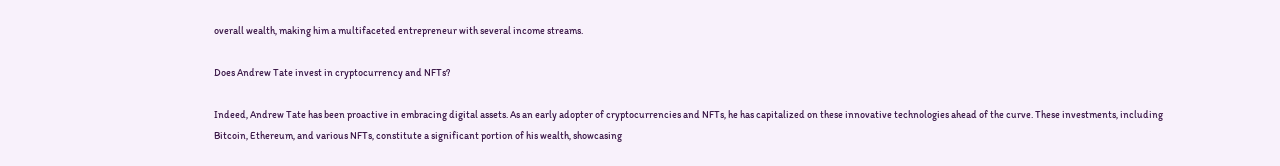overall wealth, making him a multifaceted entrepreneur with several income streams.

Does Andrew Tate invest in cryptocurrency and NFTs?

Indeed, Andrew Tate has been proactive in embracing digital assets. As an early adopter of cryptocurrencies and NFTs, he has capitalized on these innovative technologies ahead of the curve. These investments, including Bitcoin, Ethereum, and various NFTs, constitute a significant portion of his wealth, showcasing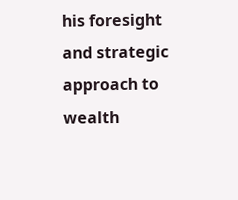his foresight and strategic approach to wealth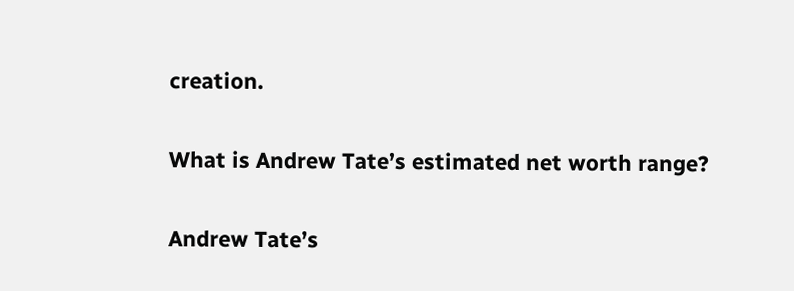creation.

What is Andrew Tate’s estimated net worth range?

Andrew Tate’s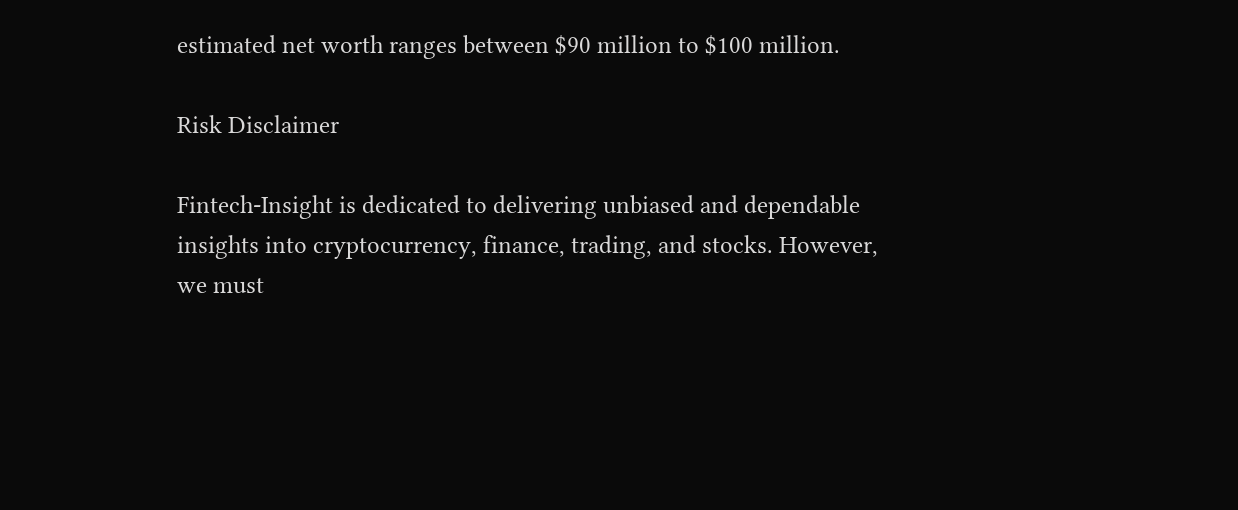estimated net worth ranges between $90 million to $100 million.

Risk Disclaimer

Fintech-Insight is dedicated to delivering unbiased and dependable insights into cryptocurrency, finance, trading, and stocks. However, we must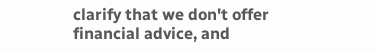clarify that we don't offer financial advice, and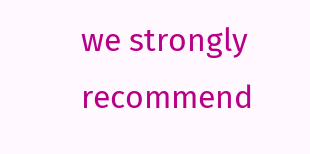we strongly recommend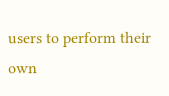users to perform their own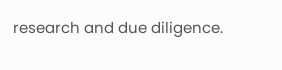research and due diligence.